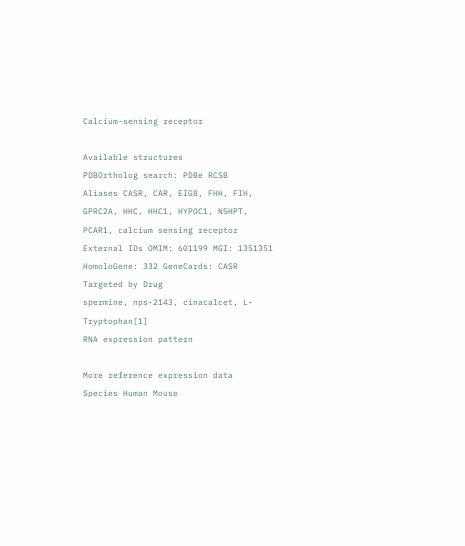Calcium-sensing receptor

Available structures
PDBOrtholog search: PDBe RCSB
Aliases CASR, CAR, EIG8, FHH, FIH, GPRC2A, HHC, HHC1, HYPOC1, NSHPT, PCAR1, calcium sensing receptor
External IDs OMIM: 601199 MGI: 1351351 HomoloGene: 332 GeneCards: CASR
Targeted by Drug
spermine, nps-2143, cinacalcet, L-Tryptophan[1]
RNA expression pattern

More reference expression data
Species Human Mouse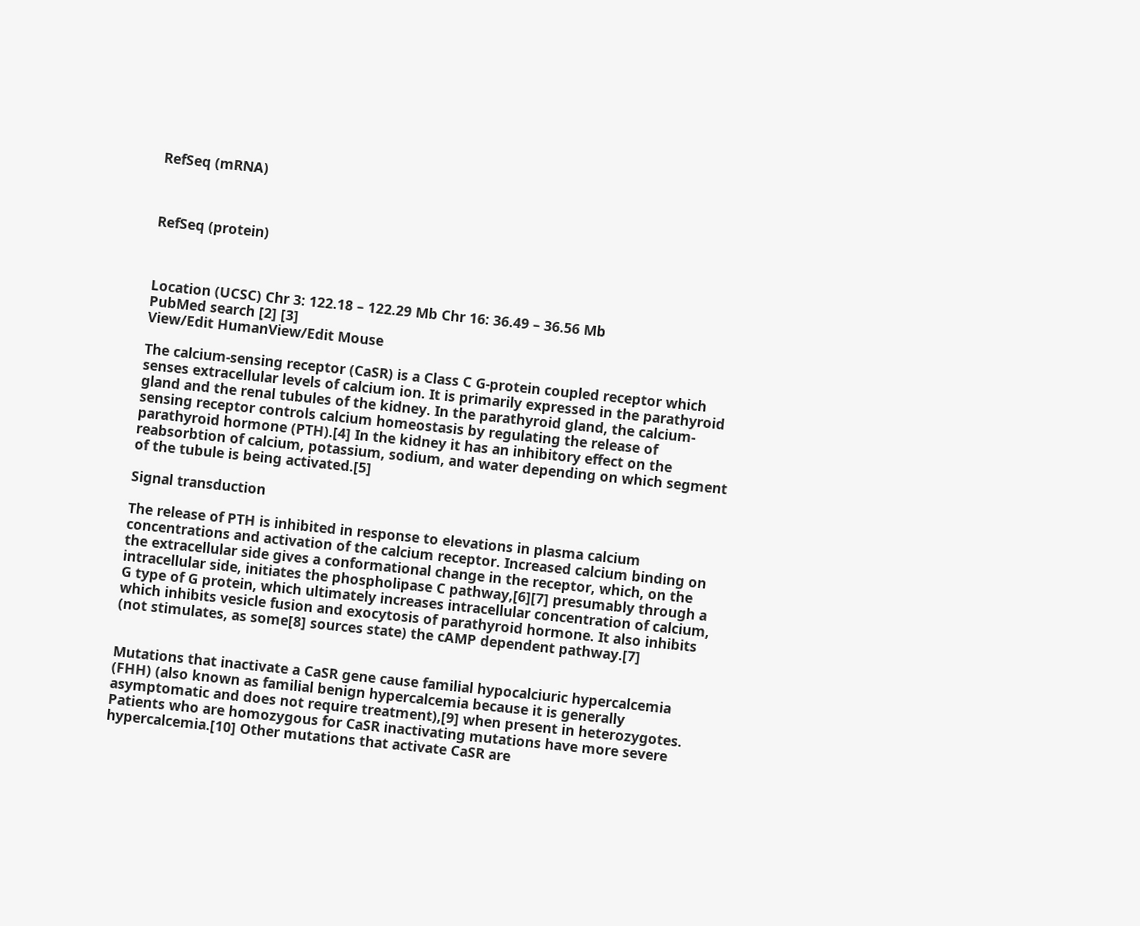RefSeq (mRNA)



RefSeq (protein)



Location (UCSC) Chr 3: 122.18 – 122.29 Mb Chr 16: 36.49 – 36.56 Mb
PubMed search [2] [3]
View/Edit HumanView/Edit Mouse

The calcium-sensing receptor (CaSR) is a Class C G-protein coupled receptor which senses extracellular levels of calcium ion. It is primarily expressed in the parathyroid gland and the renal tubules of the kidney. In the parathyroid gland, the calcium-sensing receptor controls calcium homeostasis by regulating the release of parathyroid hormone (PTH).[4] In the kidney it has an inhibitory effect on the reabsorbtion of calcium, potassium, sodium, and water depending on which segment of the tubule is being activated.[5]

Signal transduction

The release of PTH is inhibited in response to elevations in plasma calcium concentrations and activation of the calcium receptor. Increased calcium binding on the extracellular side gives a conformational change in the receptor, which, on the intracellular side, initiates the phospholipase C pathway,[6][7] presumably through a G type of G protein, which ultimately increases intracellular concentration of calcium, which inhibits vesicle fusion and exocytosis of parathyroid hormone. It also inhibits (not stimulates, as some[8] sources state) the cAMP dependent pathway.[7]


Mutations that inactivate a CaSR gene cause familial hypocalciuric hypercalcemia (FHH) (also known as familial benign hypercalcemia because it is generally asymptomatic and does not require treatment),[9] when present in heterozygotes. Patients who are homozygous for CaSR inactivating mutations have more severe hypercalcemia.[10] Other mutations that activate CaSR are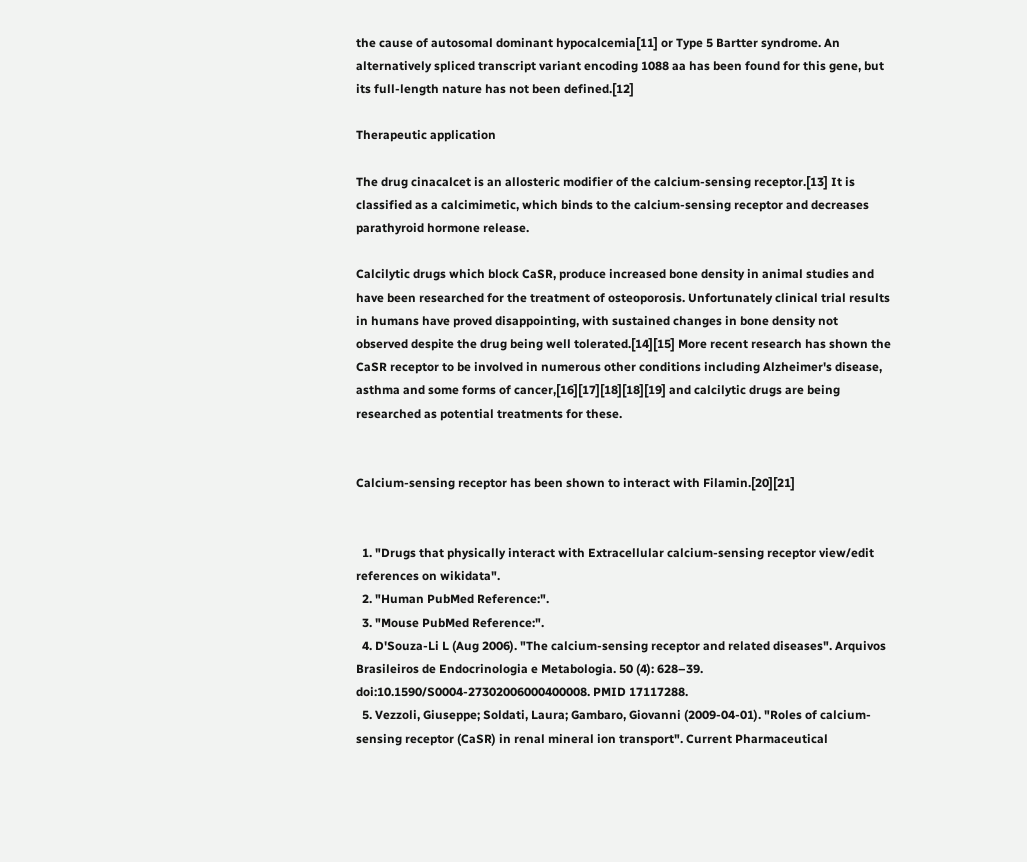the cause of autosomal dominant hypocalcemia[11] or Type 5 Bartter syndrome. An alternatively spliced transcript variant encoding 1088 aa has been found for this gene, but its full-length nature has not been defined.[12]

Therapeutic application

The drug cinacalcet is an allosteric modifier of the calcium-sensing receptor.[13] It is classified as a calcimimetic, which binds to the calcium-sensing receptor and decreases parathyroid hormone release.

Calcilytic drugs which block CaSR, produce increased bone density in animal studies and have been researched for the treatment of osteoporosis. Unfortunately clinical trial results in humans have proved disappointing, with sustained changes in bone density not observed despite the drug being well tolerated.[14][15] More recent research has shown the CaSR receptor to be involved in numerous other conditions including Alzheimer's disease, asthma and some forms of cancer,[16][17][18][18][19] and calcilytic drugs are being researched as potential treatments for these.


Calcium-sensing receptor has been shown to interact with Filamin.[20][21]


  1. "Drugs that physically interact with Extracellular calcium-sensing receptor view/edit references on wikidata".
  2. "Human PubMed Reference:".
  3. "Mouse PubMed Reference:".
  4. D'Souza-Li L (Aug 2006). "The calcium-sensing receptor and related diseases". Arquivos Brasileiros de Endocrinologia e Metabologia. 50 (4): 628–39. doi:10.1590/S0004-27302006000400008. PMID 17117288.
  5. Vezzoli, Giuseppe; Soldati, Laura; Gambaro, Giovanni (2009-04-01). "Roles of calcium-sensing receptor (CaSR) in renal mineral ion transport". Current Pharmaceutical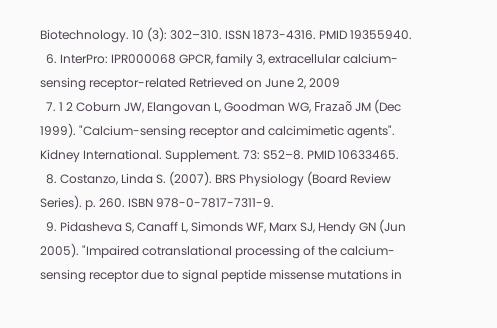Biotechnology. 10 (3): 302–310. ISSN 1873-4316. PMID 19355940.
  6. InterPro: IPR000068 GPCR, family 3, extracellular calcium-sensing receptor-related Retrieved on June 2, 2009
  7. 1 2 Coburn JW, Elangovan L, Goodman WG, Frazaõ JM (Dec 1999). "Calcium-sensing receptor and calcimimetic agents". Kidney International. Supplement. 73: S52–8. PMID 10633465.
  8. Costanzo, Linda S. (2007). BRS Physiology (Board Review Series). p. 260. ISBN 978-0-7817-7311-9.
  9. Pidasheva S, Canaff L, Simonds WF, Marx SJ, Hendy GN (Jun 2005). "Impaired cotranslational processing of the calcium-sensing receptor due to signal peptide missense mutations in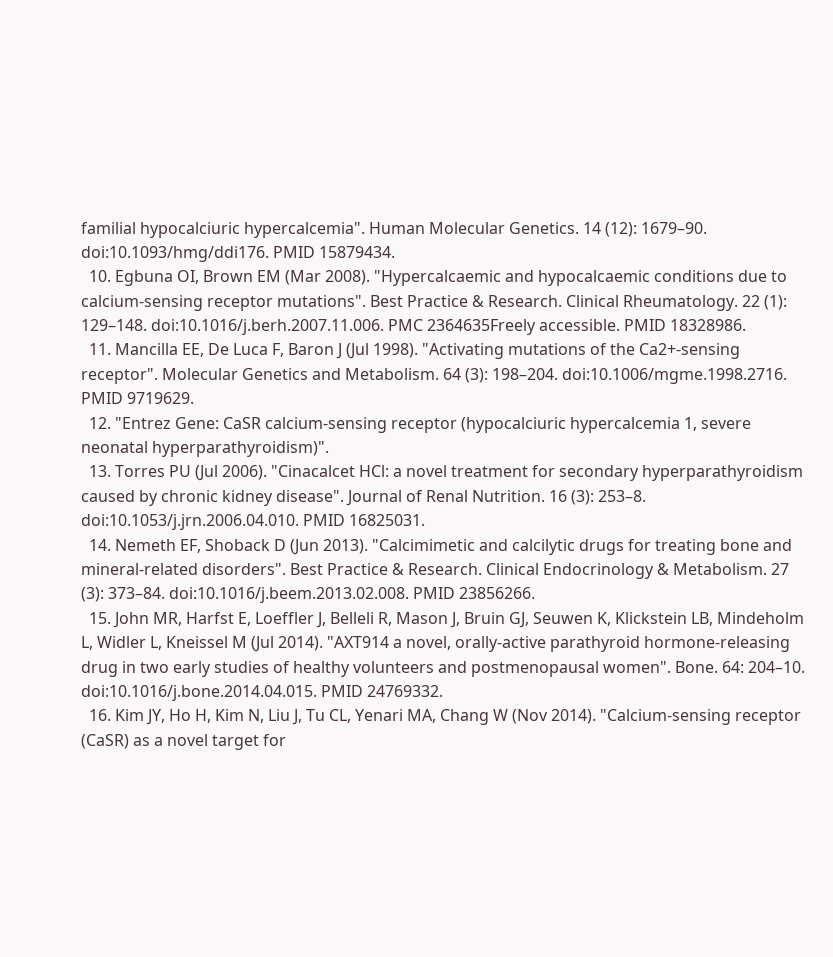familial hypocalciuric hypercalcemia". Human Molecular Genetics. 14 (12): 1679–90. doi:10.1093/hmg/ddi176. PMID 15879434.
  10. Egbuna OI, Brown EM (Mar 2008). "Hypercalcaemic and hypocalcaemic conditions due to calcium-sensing receptor mutations". Best Practice & Research. Clinical Rheumatology. 22 (1): 129–148. doi:10.1016/j.berh.2007.11.006. PMC 2364635Freely accessible. PMID 18328986.
  11. Mancilla EE, De Luca F, Baron J (Jul 1998). "Activating mutations of the Ca2+-sensing receptor". Molecular Genetics and Metabolism. 64 (3): 198–204. doi:10.1006/mgme.1998.2716. PMID 9719629.
  12. "Entrez Gene: CaSR calcium-sensing receptor (hypocalciuric hypercalcemia 1, severe neonatal hyperparathyroidism)".
  13. Torres PU (Jul 2006). "Cinacalcet HCl: a novel treatment for secondary hyperparathyroidism caused by chronic kidney disease". Journal of Renal Nutrition. 16 (3): 253–8. doi:10.1053/j.jrn.2006.04.010. PMID 16825031.
  14. Nemeth EF, Shoback D (Jun 2013). "Calcimimetic and calcilytic drugs for treating bone and mineral-related disorders". Best Practice & Research. Clinical Endocrinology & Metabolism. 27 (3): 373–84. doi:10.1016/j.beem.2013.02.008. PMID 23856266.
  15. John MR, Harfst E, Loeffler J, Belleli R, Mason J, Bruin GJ, Seuwen K, Klickstein LB, Mindeholm L, Widler L, Kneissel M (Jul 2014). "AXT914 a novel, orally-active parathyroid hormone-releasing drug in two early studies of healthy volunteers and postmenopausal women". Bone. 64: 204–10. doi:10.1016/j.bone.2014.04.015. PMID 24769332.
  16. Kim JY, Ho H, Kim N, Liu J, Tu CL, Yenari MA, Chang W (Nov 2014). "Calcium-sensing receptor (CaSR) as a novel target for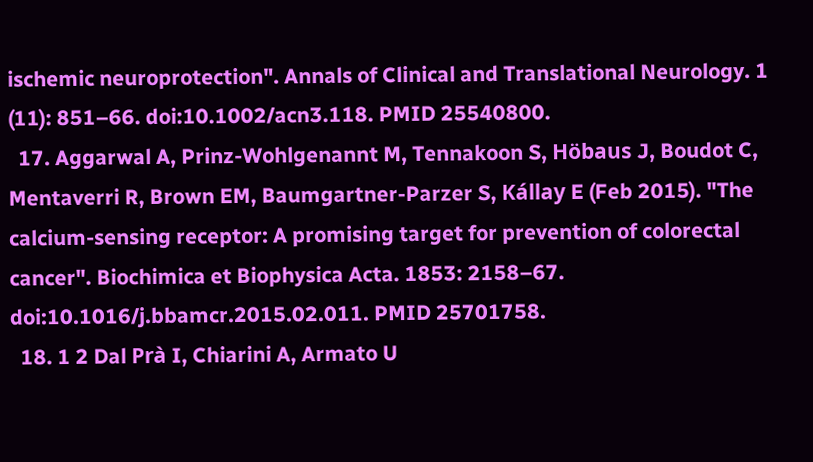ischemic neuroprotection". Annals of Clinical and Translational Neurology. 1 (11): 851–66. doi:10.1002/acn3.118. PMID 25540800.
  17. Aggarwal A, Prinz-Wohlgenannt M, Tennakoon S, Höbaus J, Boudot C, Mentaverri R, Brown EM, Baumgartner-Parzer S, Kállay E (Feb 2015). "The calcium-sensing receptor: A promising target for prevention of colorectal cancer". Biochimica et Biophysica Acta. 1853: 2158–67. doi:10.1016/j.bbamcr.2015.02.011. PMID 25701758.
  18. 1 2 Dal Prà I, Chiarini A, Armato U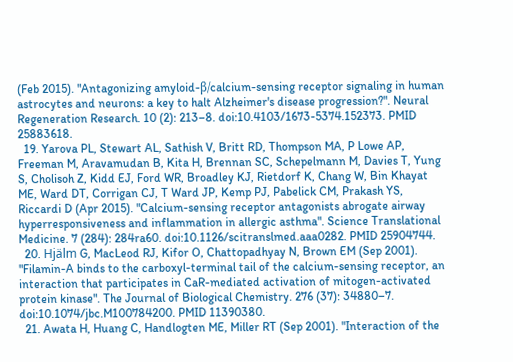(Feb 2015). "Antagonizing amyloid-β/calcium-sensing receptor signaling in human astrocytes and neurons: a key to halt Alzheimer's disease progression?". Neural Regeneration Research. 10 (2): 213–8. doi:10.4103/1673-5374.152373. PMID 25883618.
  19. Yarova PL, Stewart AL, Sathish V, Britt RD, Thompson MA, P Lowe AP, Freeman M, Aravamudan B, Kita H, Brennan SC, Schepelmann M, Davies T, Yung S, Cholisoh Z, Kidd EJ, Ford WR, Broadley KJ, Rietdorf K, Chang W, Bin Khayat ME, Ward DT, Corrigan CJ, T Ward JP, Kemp PJ, Pabelick CM, Prakash YS, Riccardi D (Apr 2015). "Calcium-sensing receptor antagonists abrogate airway hyperresponsiveness and inflammation in allergic asthma". Science Translational Medicine. 7 (284): 284ra60. doi:10.1126/scitranslmed.aaa0282. PMID 25904744.
  20. Hjälm G, MacLeod RJ, Kifor O, Chattopadhyay N, Brown EM (Sep 2001). "Filamin-A binds to the carboxyl-terminal tail of the calcium-sensing receptor, an interaction that participates in CaR-mediated activation of mitogen-activated protein kinase". The Journal of Biological Chemistry. 276 (37): 34880–7. doi:10.1074/jbc.M100784200. PMID 11390380.
  21. Awata H, Huang C, Handlogten ME, Miller RT (Sep 2001). "Interaction of the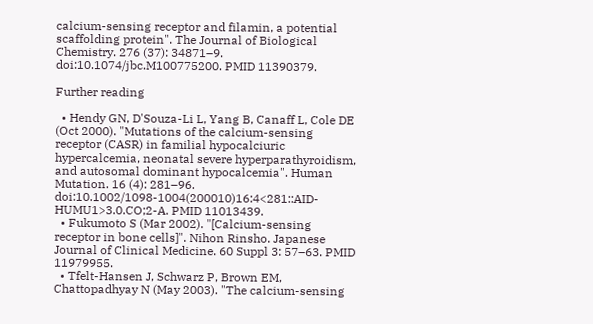calcium-sensing receptor and filamin, a potential scaffolding protein". The Journal of Biological Chemistry. 276 (37): 34871–9. doi:10.1074/jbc.M100775200. PMID 11390379.

Further reading

  • Hendy GN, D'Souza-Li L, Yang B, Canaff L, Cole DE (Oct 2000). "Mutations of the calcium-sensing receptor (CASR) in familial hypocalciuric hypercalcemia, neonatal severe hyperparathyroidism, and autosomal dominant hypocalcemia". Human Mutation. 16 (4): 281–96. doi:10.1002/1098-1004(200010)16:4<281::AID-HUMU1>3.0.CO;2-A. PMID 11013439.
  • Fukumoto S (Mar 2002). "[Calcium-sensing receptor in bone cells]". Nihon Rinsho. Japanese Journal of Clinical Medicine. 60 Suppl 3: 57–63. PMID 11979955.
  • Tfelt-Hansen J, Schwarz P, Brown EM, Chattopadhyay N (May 2003). "The calcium-sensing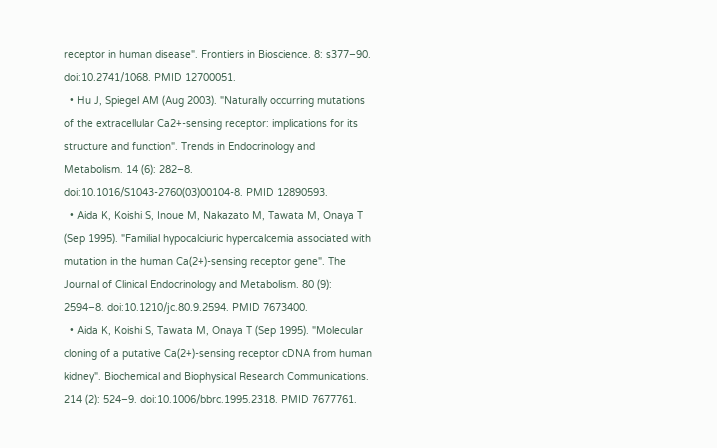receptor in human disease". Frontiers in Bioscience. 8: s377–90. doi:10.2741/1068. PMID 12700051.
  • Hu J, Spiegel AM (Aug 2003). "Naturally occurring mutations of the extracellular Ca2+-sensing receptor: implications for its structure and function". Trends in Endocrinology and Metabolism. 14 (6): 282–8. doi:10.1016/S1043-2760(03)00104-8. PMID 12890593.
  • Aida K, Koishi S, Inoue M, Nakazato M, Tawata M, Onaya T (Sep 1995). "Familial hypocalciuric hypercalcemia associated with mutation in the human Ca(2+)-sensing receptor gene". The Journal of Clinical Endocrinology and Metabolism. 80 (9): 2594–8. doi:10.1210/jc.80.9.2594. PMID 7673400.
  • Aida K, Koishi S, Tawata M, Onaya T (Sep 1995). "Molecular cloning of a putative Ca(2+)-sensing receptor cDNA from human kidney". Biochemical and Biophysical Research Communications. 214 (2): 524–9. doi:10.1006/bbrc.1995.2318. PMID 7677761.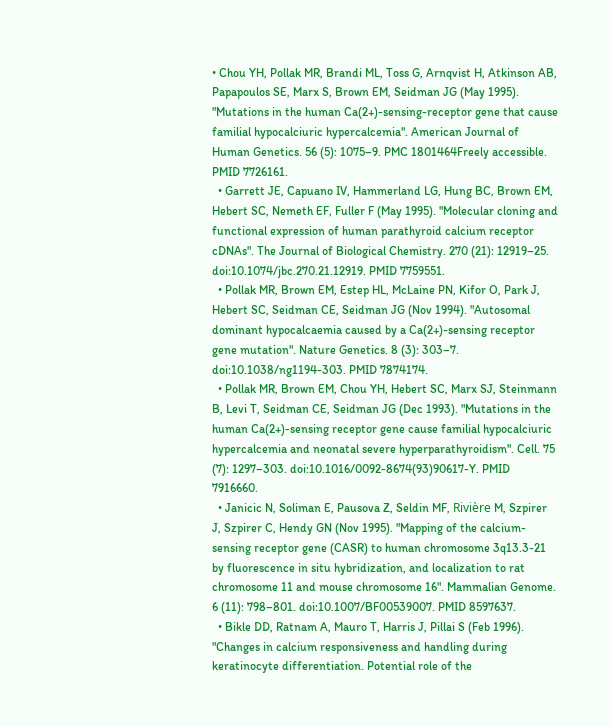• Chou YH, Pollak MR, Brandi ML, Toss G, Arnqvist H, Atkinson AB, Papapoulos SE, Marx S, Brown EM, Seidman JG (May 1995). "Mutations in the human Ca(2+)-sensing-receptor gene that cause familial hypocalciuric hypercalcemia". American Journal of Human Genetics. 56 (5): 1075–9. PMC 1801464Freely accessible. PMID 7726161.
  • Garrett JE, Capuano IV, Hammerland LG, Hung BC, Brown EM, Hebert SC, Nemeth EF, Fuller F (May 1995). "Molecular cloning and functional expression of human parathyroid calcium receptor cDNAs". The Journal of Biological Chemistry. 270 (21): 12919–25. doi:10.1074/jbc.270.21.12919. PMID 7759551.
  • Pollak MR, Brown EM, Estep HL, McLaine PN, Kifor O, Park J, Hebert SC, Seidman CE, Seidman JG (Nov 1994). "Autosomal dominant hypocalcaemia caused by a Ca(2+)-sensing receptor gene mutation". Nature Genetics. 8 (3): 303–7. doi:10.1038/ng1194-303. PMID 7874174.
  • Pollak MR, Brown EM, Chou YH, Hebert SC, Marx SJ, Steinmann B, Levi T, Seidman CE, Seidman JG (Dec 1993). "Mutations in the human Ca(2+)-sensing receptor gene cause familial hypocalciuric hypercalcemia and neonatal severe hyperparathyroidism". Cell. 75 (7): 1297–303. doi:10.1016/0092-8674(93)90617-Y. PMID 7916660.
  • Janicic N, Soliman E, Pausova Z, Seldin MF, Rivière M, Szpirer J, Szpirer C, Hendy GN (Nov 1995). "Mapping of the calcium-sensing receptor gene (CASR) to human chromosome 3q13.3-21 by fluorescence in situ hybridization, and localization to rat chromosome 11 and mouse chromosome 16". Mammalian Genome. 6 (11): 798–801. doi:10.1007/BF00539007. PMID 8597637.
  • Bikle DD, Ratnam A, Mauro T, Harris J, Pillai S (Feb 1996). "Changes in calcium responsiveness and handling during keratinocyte differentiation. Potential role of the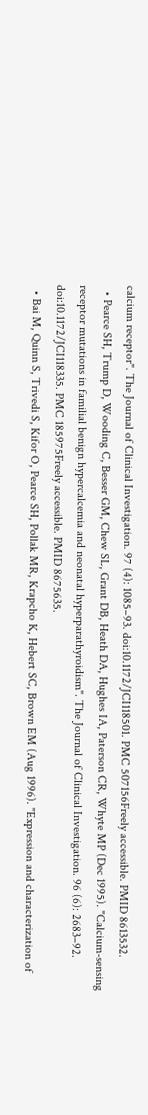calcium receptor". The Journal of Clinical Investigation. 97 (4): 1085–93. doi:10.1172/JCI118501. PMC 507156Freely accessible. PMID 8613532.
  • Pearce SH, Trump D, Wooding C, Besser GM, Chew SL, Grant DB, Heath DA, Hughes IA, Paterson CR, Whyte MP (Dec 1995). "Calcium-sensing receptor mutations in familial benign hypercalcemia and neonatal hyperparathyroidism". The Journal of Clinical Investigation. 96 (6): 2683–92. doi:10.1172/JCI118335. PMC 185975Freely accessible. PMID 8675635.
  • Bai M, Quinn S, Trivedi S, Kifor O, Pearce SH, Pollak MR, Krapcho K, Hebert SC, Brown EM (Aug 1996). "Expression and characterization of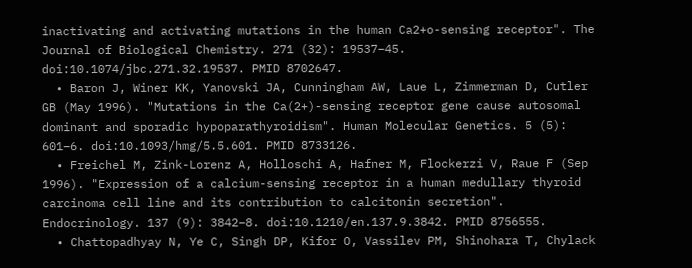inactivating and activating mutations in the human Ca2+o-sensing receptor". The Journal of Biological Chemistry. 271 (32): 19537–45. doi:10.1074/jbc.271.32.19537. PMID 8702647.
  • Baron J, Winer KK, Yanovski JA, Cunningham AW, Laue L, Zimmerman D, Cutler GB (May 1996). "Mutations in the Ca(2+)-sensing receptor gene cause autosomal dominant and sporadic hypoparathyroidism". Human Molecular Genetics. 5 (5): 601–6. doi:10.1093/hmg/5.5.601. PMID 8733126.
  • Freichel M, Zink-Lorenz A, Holloschi A, Hafner M, Flockerzi V, Raue F (Sep 1996). "Expression of a calcium-sensing receptor in a human medullary thyroid carcinoma cell line and its contribution to calcitonin secretion". Endocrinology. 137 (9): 3842–8. doi:10.1210/en.137.9.3842. PMID 8756555.
  • Chattopadhyay N, Ye C, Singh DP, Kifor O, Vassilev PM, Shinohara T, Chylack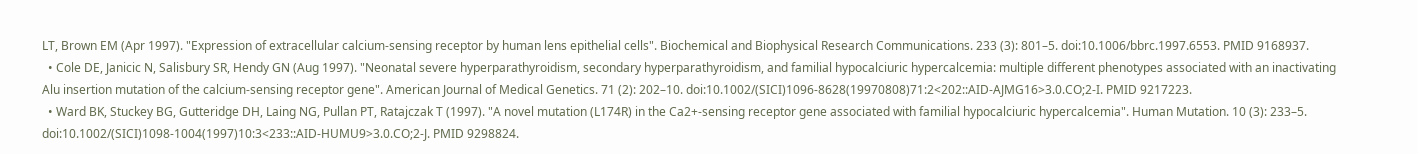LT, Brown EM (Apr 1997). "Expression of extracellular calcium-sensing receptor by human lens epithelial cells". Biochemical and Biophysical Research Communications. 233 (3): 801–5. doi:10.1006/bbrc.1997.6553. PMID 9168937.
  • Cole DE, Janicic N, Salisbury SR, Hendy GN (Aug 1997). "Neonatal severe hyperparathyroidism, secondary hyperparathyroidism, and familial hypocalciuric hypercalcemia: multiple different phenotypes associated with an inactivating Alu insertion mutation of the calcium-sensing receptor gene". American Journal of Medical Genetics. 71 (2): 202–10. doi:10.1002/(SICI)1096-8628(19970808)71:2<202::AID-AJMG16>3.0.CO;2-I. PMID 9217223.
  • Ward BK, Stuckey BG, Gutteridge DH, Laing NG, Pullan PT, Ratajczak T (1997). "A novel mutation (L174R) in the Ca2+-sensing receptor gene associated with familial hypocalciuric hypercalcemia". Human Mutation. 10 (3): 233–5. doi:10.1002/(SICI)1098-1004(1997)10:3<233::AID-HUMU9>3.0.CO;2-J. PMID 9298824.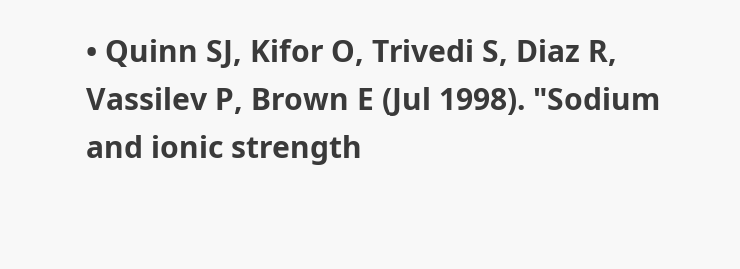• Quinn SJ, Kifor O, Trivedi S, Diaz R, Vassilev P, Brown E (Jul 1998). "Sodium and ionic strength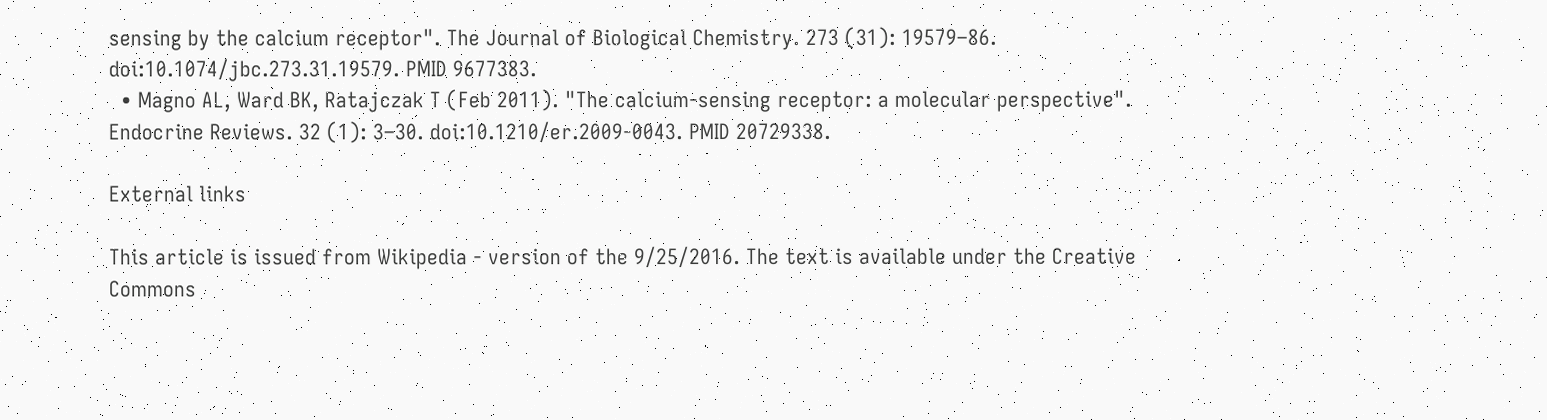sensing by the calcium receptor". The Journal of Biological Chemistry. 273 (31): 19579–86. doi:10.1074/jbc.273.31.19579. PMID 9677383.
  • Magno AL, Ward BK, Ratajczak T (Feb 2011). "The calcium-sensing receptor: a molecular perspective". Endocrine Reviews. 32 (1): 3–30. doi:10.1210/er.2009-0043. PMID 20729338.

External links

This article is issued from Wikipedia - version of the 9/25/2016. The text is available under the Creative Commons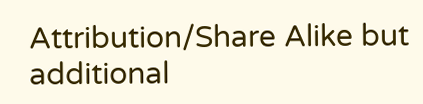Attribution/Share Alike but additional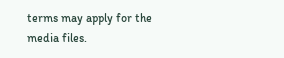terms may apply for the media files.